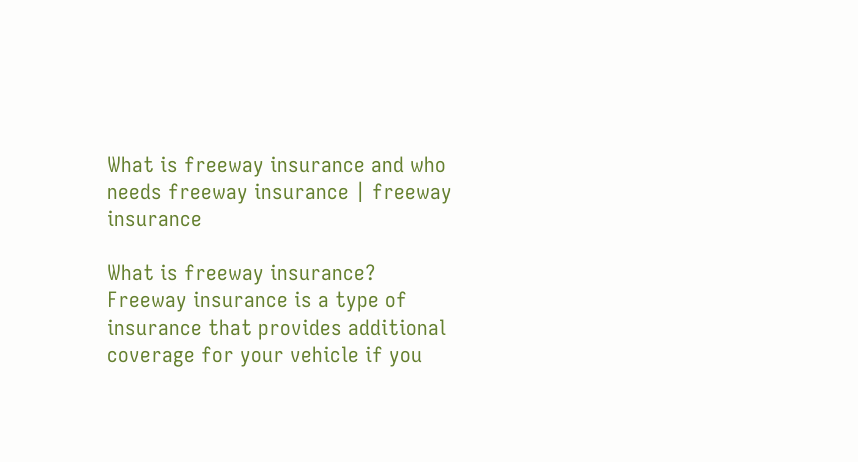What is freeway insurance and who needs freeway insurance | freeway insurance

What is freeway insurance? Freeway insurance is a type of insurance that provides additional coverage for your vehicle if you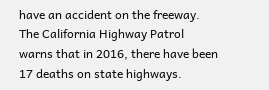have an accident on the freeway. The California Highway Patrol warns that in 2016, there have been 17 deaths on state highways.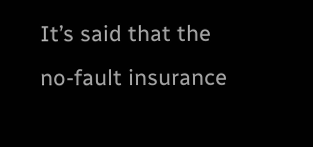It’s said that the no-fault insurance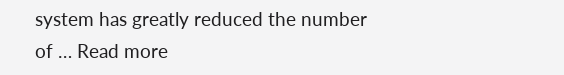system has greatly reduced the number of … Read more